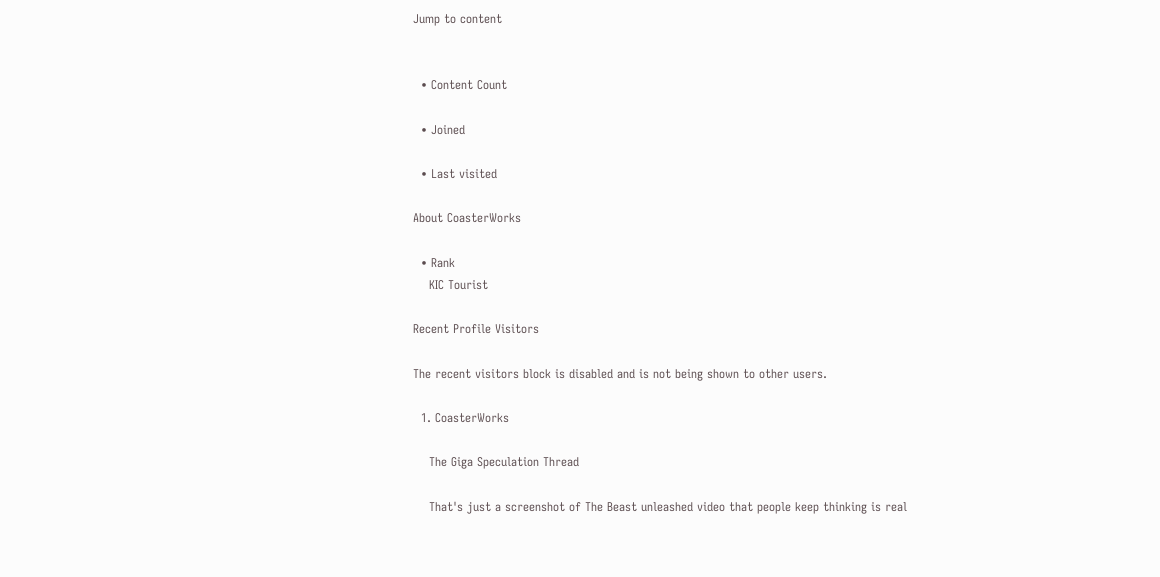Jump to content


  • Content Count

  • Joined

  • Last visited

About CoasterWorks

  • Rank
    KIC Tourist

Recent Profile Visitors

The recent visitors block is disabled and is not being shown to other users.

  1. CoasterWorks

    The Giga Speculation Thread

    That's just a screenshot of The Beast unleashed video that people keep thinking is real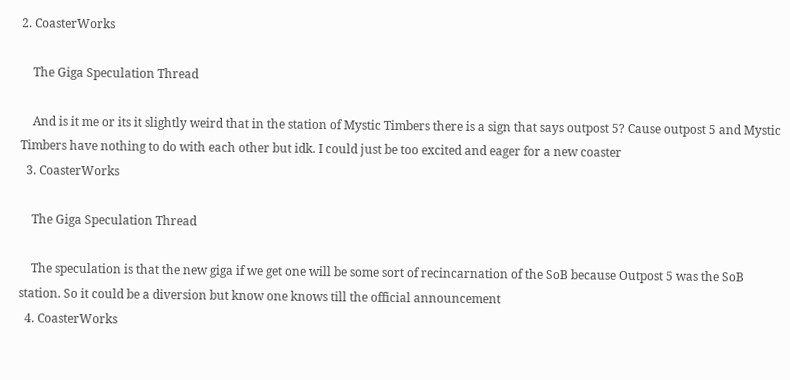2. CoasterWorks

    The Giga Speculation Thread

    And is it me or its it slightly weird that in the station of Mystic Timbers there is a sign that says outpost 5? Cause outpost 5 and Mystic Timbers have nothing to do with each other but idk. I could just be too excited and eager for a new coaster
  3. CoasterWorks

    The Giga Speculation Thread

    The speculation is that the new giga if we get one will be some sort of recincarnation of the SoB because Outpost 5 was the SoB station. So it could be a diversion but know one knows till the official announcement
  4. CoasterWorks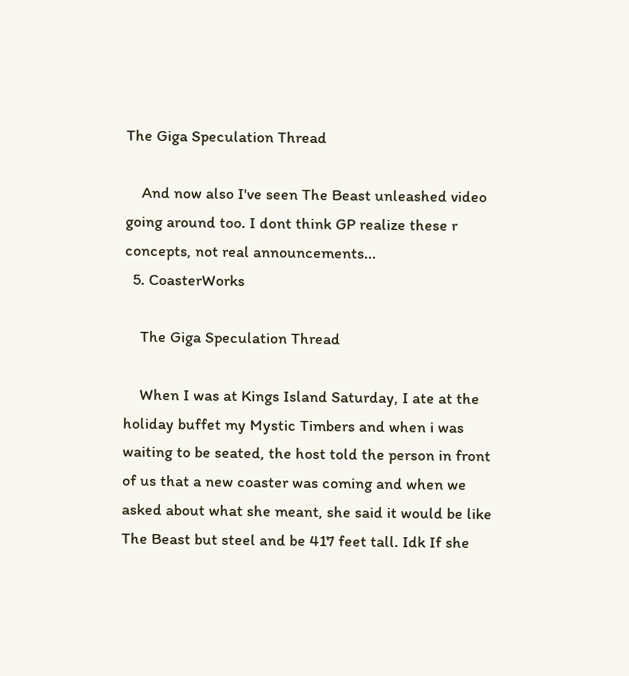The Giga Speculation Thread

    And now also I've seen The Beast unleashed video going around too. I dont think GP realize these r concepts, not real announcements...
  5. CoasterWorks

    The Giga Speculation Thread

    When I was at Kings Island Saturday, I ate at the holiday buffet my Mystic Timbers and when i was waiting to be seated, the host told the person in front of us that a new coaster was coming and when we asked about what she meant, she said it would be like The Beast but steel and be 417 feet tall. Idk If she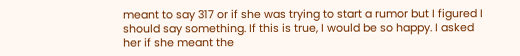meant to say 317 or if she was trying to start a rumor but I figured I should say something. If this is true, I would be so happy. I asked her if she meant the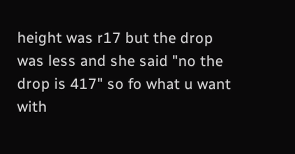height was r17 but the drop was less and she said "no the drop is 417" so fo what u want with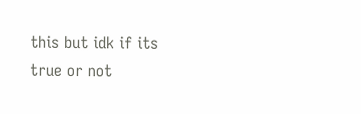this but idk if its true or not